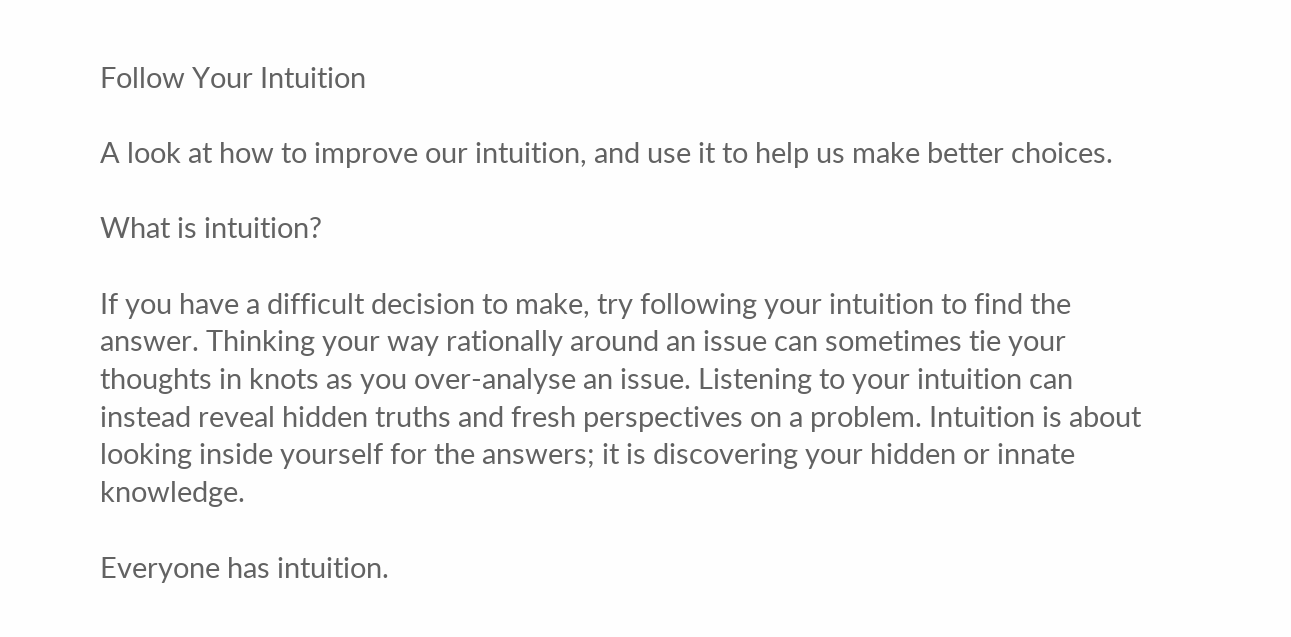Follow Your Intuition

A look at how to improve our intuition, and use it to help us make better choices.

What is intuition?

If you have a difficult decision to make, try following your intuition to find the answer. Thinking your way rationally around an issue can sometimes tie your thoughts in knots as you over-analyse an issue. Listening to your intuition can instead reveal hidden truths and fresh perspectives on a problem. Intuition is about looking inside yourself for the answers; it is discovering your hidden or innate knowledge.

Everyone has intuition.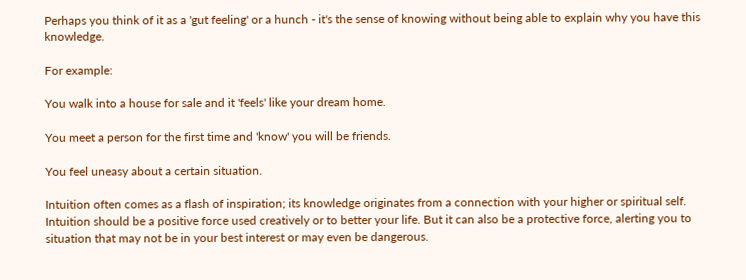Perhaps you think of it as a 'gut feeling' or a hunch - it's the sense of knowing without being able to explain why you have this knowledge.

For example:

You walk into a house for sale and it 'feels' like your dream home.

You meet a person for the first time and 'know' you will be friends.

You feel uneasy about a certain situation.

Intuition often comes as a flash of inspiration; its knowledge originates from a connection with your higher or spiritual self. Intuition should be a positive force used creatively or to better your life. But it can also be a protective force, alerting you to situation that may not be in your best interest or may even be dangerous.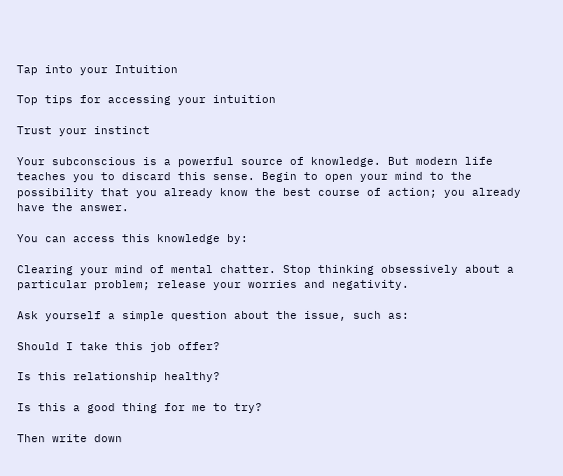Tap into your Intuition

Top tips for accessing your intuition

Trust your instinct

Your subconscious is a powerful source of knowledge. But modern life teaches you to discard this sense. Begin to open your mind to the possibility that you already know the best course of action; you already have the answer.

You can access this knowledge by:

Clearing your mind of mental chatter. Stop thinking obsessively about a particular problem; release your worries and negativity.

Ask yourself a simple question about the issue, such as:

Should I take this job offer?

Is this relationship healthy?

Is this a good thing for me to try?

Then write down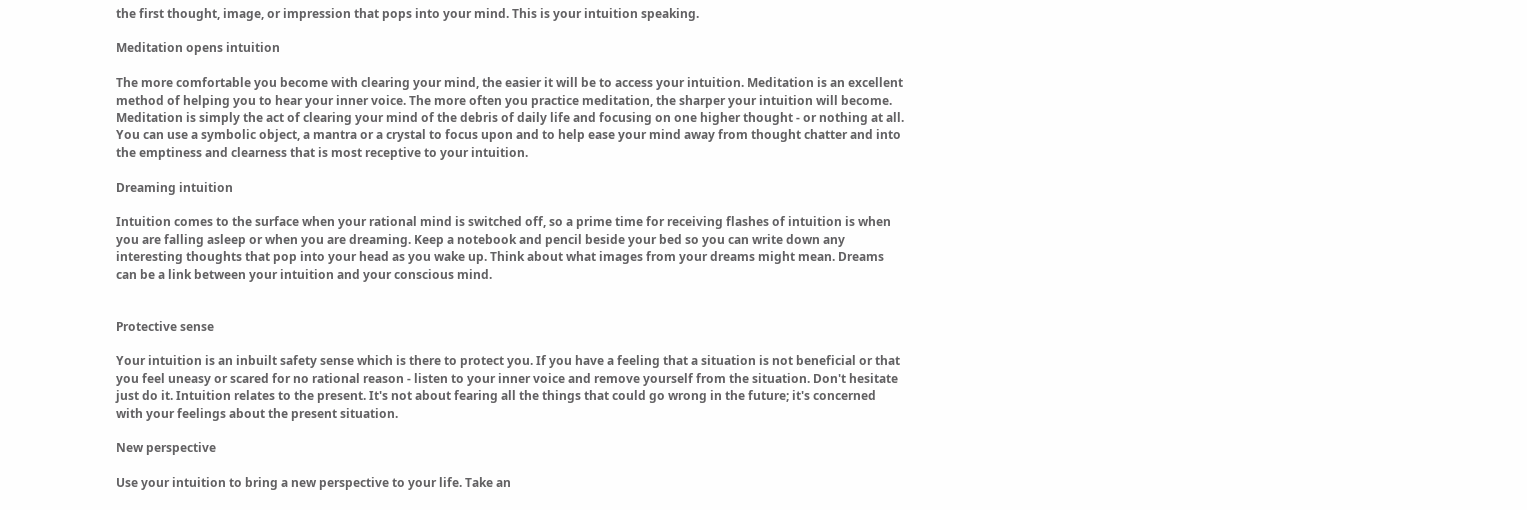the first thought, image, or impression that pops into your mind. This is your intuition speaking.

Meditation opens intuition

The more comfortable you become with clearing your mind, the easier it will be to access your intuition. Meditation is an excellent method of helping you to hear your inner voice. The more often you practice meditation, the sharper your intuition will become. Meditation is simply the act of clearing your mind of the debris of daily life and focusing on one higher thought - or nothing at all. You can use a symbolic object, a mantra or a crystal to focus upon and to help ease your mind away from thought chatter and into the emptiness and clearness that is most receptive to your intuition.

Dreaming intuition

Intuition comes to the surface when your rational mind is switched off, so a prime time for receiving flashes of intuition is when you are falling asleep or when you are dreaming. Keep a notebook and pencil beside your bed so you can write down any interesting thoughts that pop into your head as you wake up. Think about what images from your dreams might mean. Dreams can be a link between your intuition and your conscious mind.


Protective sense

Your intuition is an inbuilt safety sense which is there to protect you. If you have a feeling that a situation is not beneficial or that you feel uneasy or scared for no rational reason - listen to your inner voice and remove yourself from the situation. Don't hesitate just do it. Intuition relates to the present. It's not about fearing all the things that could go wrong in the future; it's concerned with your feelings about the present situation.

New perspective

Use your intuition to bring a new perspective to your life. Take an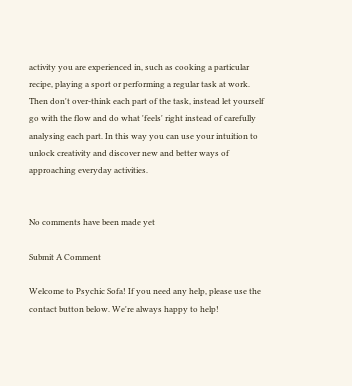activity you are experienced in, such as cooking a particular recipe, playing a sport or performing a regular task at work. Then don't over-think each part of the task, instead let yourself go with the flow and do what 'feels' right instead of carefully analysing each part. In this way you can use your intuition to unlock creativity and discover new and better ways of approaching everyday activities.


No comments have been made yet

Submit A Comment

Welcome to Psychic Sofa! If you need any help, please use the contact button below. We're always happy to help!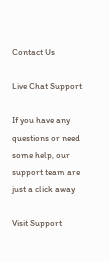Contact Us

Live Chat Support

If you have any questions or need some help, our support team are just a click away

Visit Support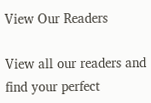View Our Readers

View all our readers and find your perfect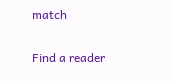match

Find a reader